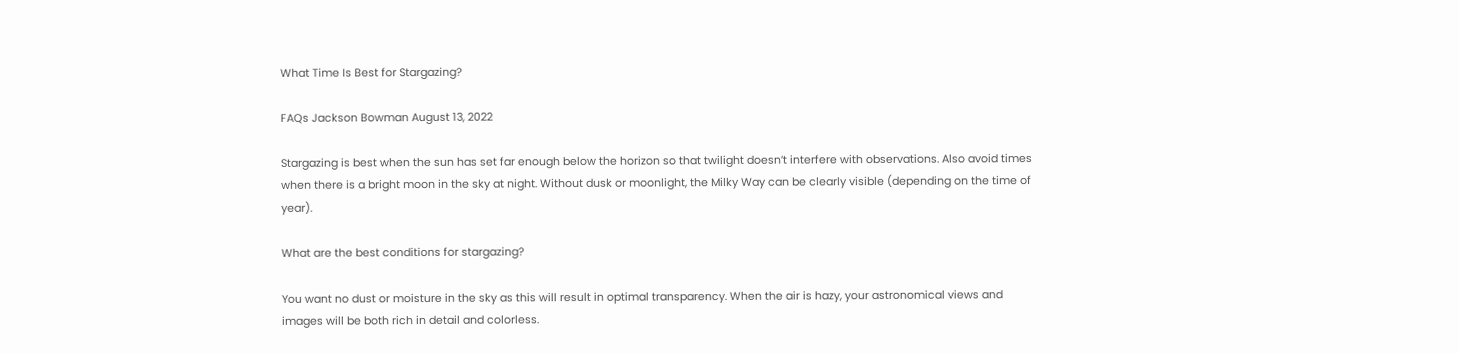What Time Is Best for Stargazing?

FAQs Jackson Bowman August 13, 2022

Stargazing is best when the sun has set far enough below the horizon so that twilight doesn’t interfere with observations. Also avoid times when there is a bright moon in the sky at night. Without dusk or moonlight, the Milky Way can be clearly visible (depending on the time of year).

What are the best conditions for stargazing?

You want no dust or moisture in the sky as this will result in optimal transparency. When the air is hazy, your astronomical views and images will be both rich in detail and colorless.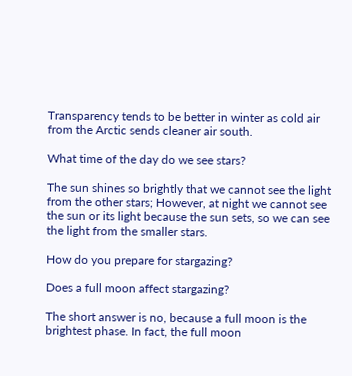Transparency tends to be better in winter as cold air from the Arctic sends cleaner air south.

What time of the day do we see stars?

The sun shines so brightly that we cannot see the light from the other stars; However, at night we cannot see the sun or its light because the sun sets, so we can see the light from the smaller stars.

How do you prepare for stargazing?

Does a full moon affect stargazing?

The short answer is no, because a full moon is the brightest phase. In fact, the full moon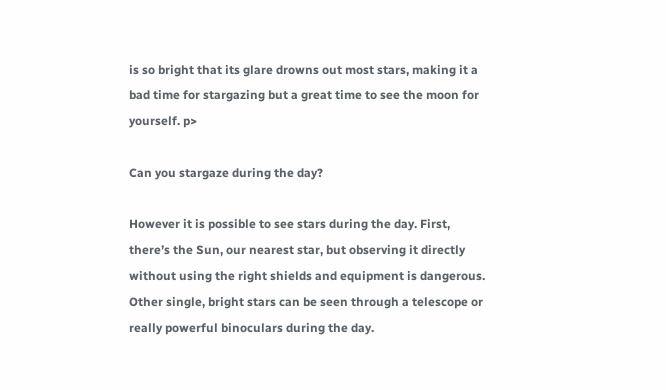is so bright that its glare drowns out most stars, making it a bad time for stargazing but a great time to see the moon for yourself. p>

Can you stargaze during the day?

However it is possible to see stars during the day. First, there’s the Sun, our nearest star, but observing it directly without using the right shields and equipment is dangerous. Other single, bright stars can be seen through a telescope or really powerful binoculars during the day.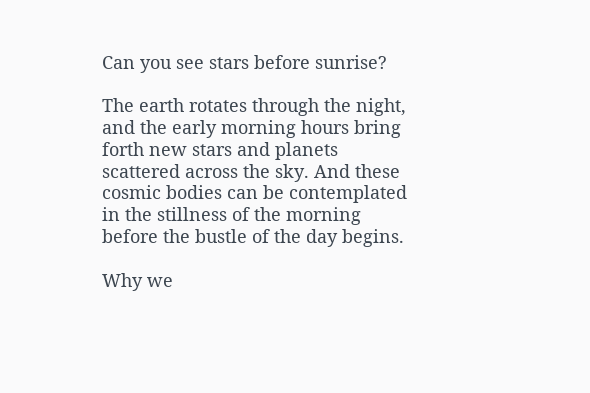Can you see stars before sunrise?

The earth rotates through the night, and the early morning hours bring forth new stars and planets scattered across the sky. And these cosmic bodies can be contemplated in the stillness of the morning before the bustle of the day begins.

Why we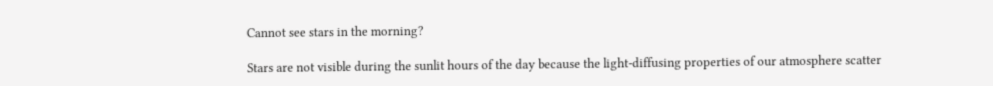Cannot see stars in the morning?

Stars are not visible during the sunlit hours of the day because the light-diffusing properties of our atmosphere scatter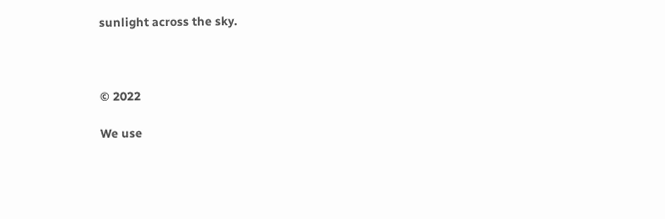sunlight across the sky.



© 2022

We use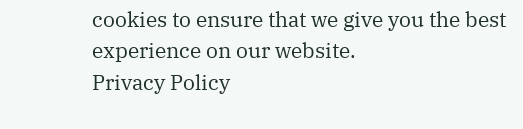cookies to ensure that we give you the best experience on our website.
Privacy Policy